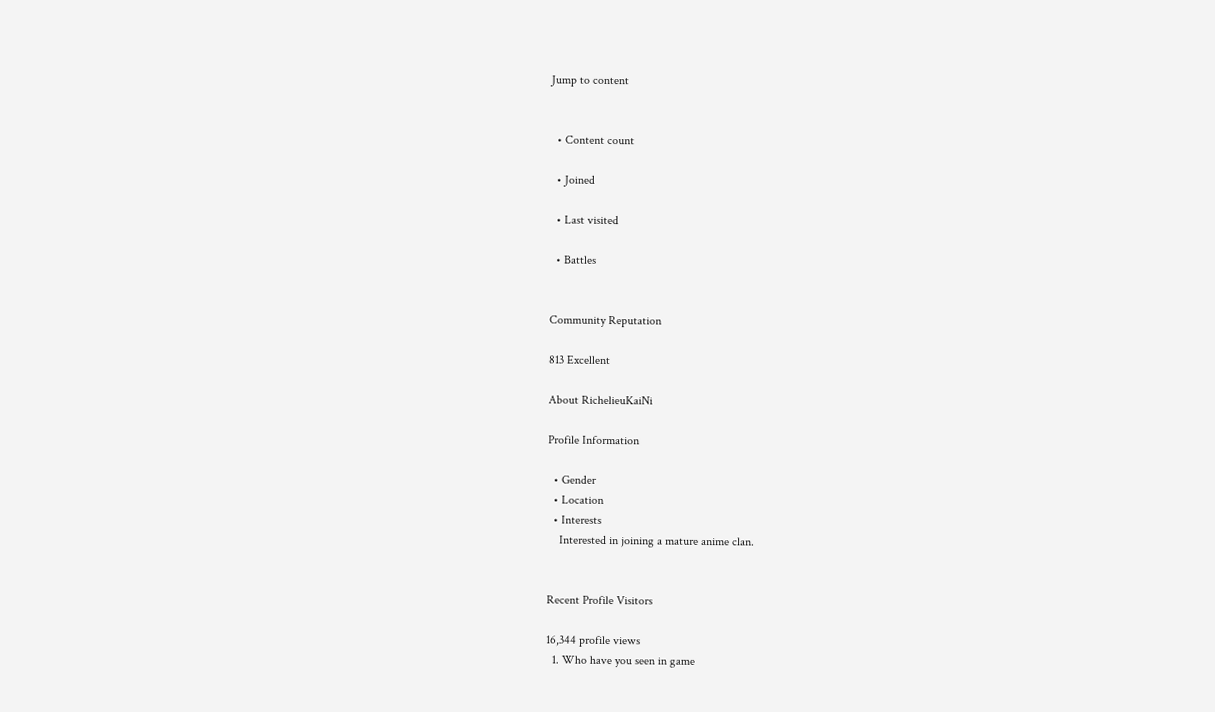Jump to content


  • Content count

  • Joined

  • Last visited

  • Battles


Community Reputation

813 Excellent

About RichelieuKaiNi

Profile Information

  • Gender
  • Location
  • Interests
    Interested in joining a mature anime clan.


Recent Profile Visitors

16,344 profile views
  1. Who have you seen in game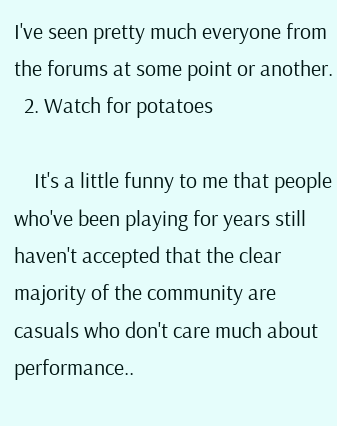I've seen pretty much everyone from the forums at some point or another.
  2. Watch for potatoes

    It's a little funny to me that people who've been playing for years still haven't accepted that the clear majority of the community are casuals who don't care much about performance..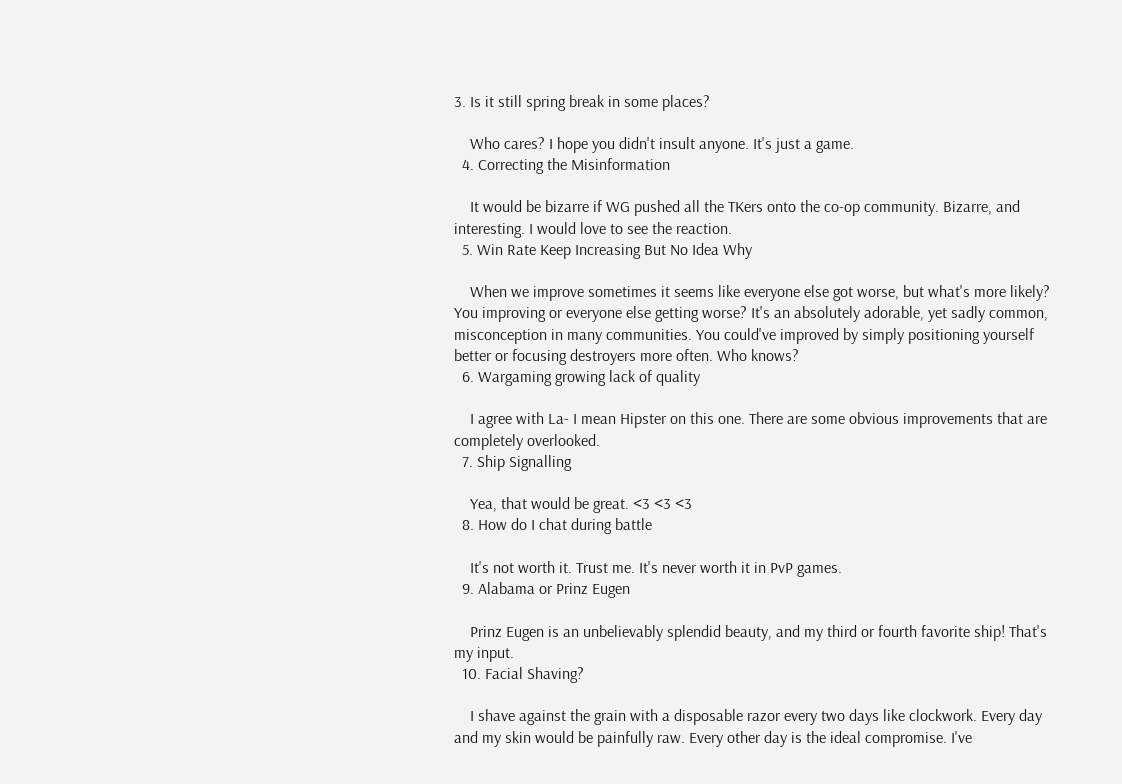3. Is it still spring break in some places?

    Who cares? I hope you didn't insult anyone. It's just a game.
  4. Correcting the Misinformation

    It would be bizarre if WG pushed all the TKers onto the co-op community. Bizarre, and interesting. I would love to see the reaction.
  5. Win Rate Keep Increasing But No Idea Why

    When we improve sometimes it seems like everyone else got worse, but what's more likely? You improving or everyone else getting worse? It's an absolutely adorable, yet sadly common, misconception in many communities. You could've improved by simply positioning yourself better or focusing destroyers more often. Who knows?
  6. Wargaming growing lack of quality

    I agree with La- I mean Hipster on this one. There are some obvious improvements that are completely overlooked.
  7. Ship Signalling

    Yea, that would be great. <3 <3 <3
  8. How do I chat during battle

    It's not worth it. Trust me. It's never worth it in PvP games.
  9. Alabama or Prinz Eugen

    Prinz Eugen is an unbelievably splendid beauty, and my third or fourth favorite ship! That's my input.
  10. Facial Shaving?

    I shave against the grain with a disposable razor every two days like clockwork. Every day and my skin would be painfully raw. Every other day is the ideal compromise. I've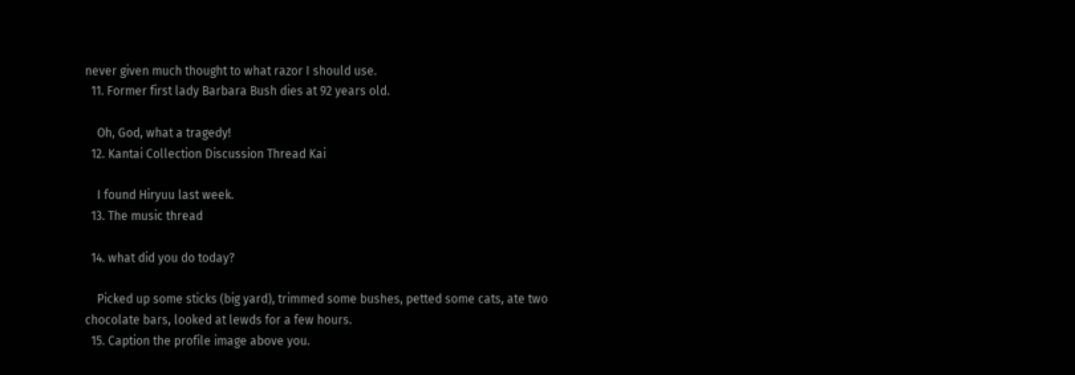never given much thought to what razor I should use.
  11. Former first lady Barbara Bush dies at 92 years old.

    Oh, God, what a tragedy!
  12. Kantai Collection Discussion Thread Kai

    I found Hiryuu last week.
  13. The music thread

  14. what did you do today?

    Picked up some sticks (big yard), trimmed some bushes, petted some cats, ate two chocolate bars, looked at lewds for a few hours.
  15. Caption the profile image above you.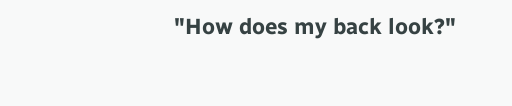"How does my back look?"